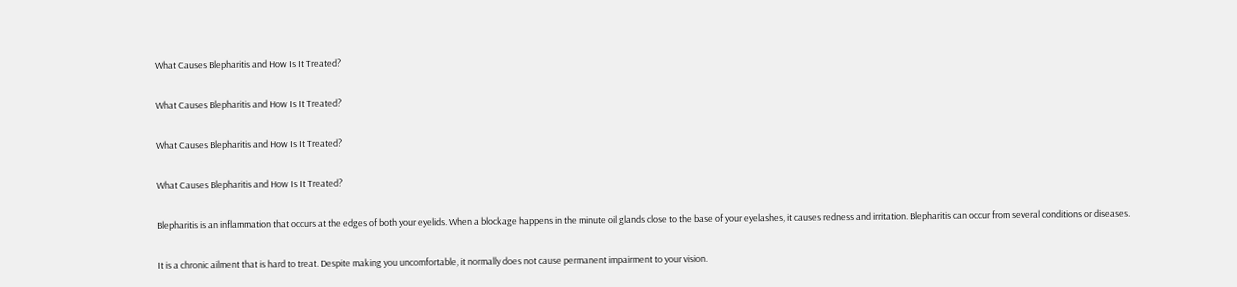What Causes Blepharitis and How Is It Treated?

What Causes Blepharitis and How Is It Treated?

What Causes Blepharitis and How Is It Treated?

What Causes Blepharitis and How Is It Treated?

Blepharitis is an inflammation that occurs at the edges of both your eyelids. When a blockage happens in the minute oil glands close to the base of your eyelashes, it causes redness and irritation. Blepharitis can occur from several conditions or diseases.

It is a chronic ailment that is hard to treat. Despite making you uncomfortable, it normally does not cause permanent impairment to your vision.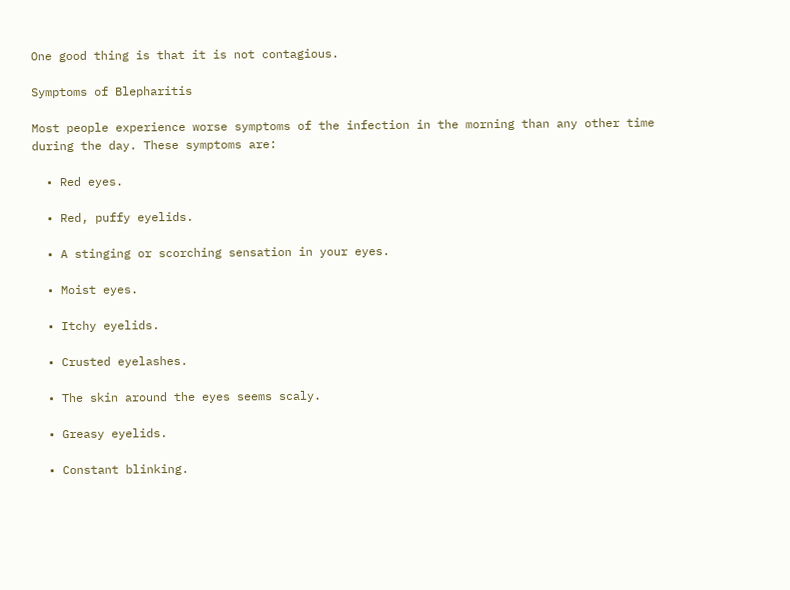One good thing is that it is not contagious.

Symptoms of Blepharitis

Most people experience worse symptoms of the infection in the morning than any other time during the day. These symptoms are:

  • Red eyes.

  • Red, puffy eyelids.

  • A stinging or scorching sensation in your eyes.

  • Moist eyes.

  • Itchy eyelids.

  • Crusted eyelashes.

  • The skin around the eyes seems scaly.

  • Greasy eyelids.

  • Constant blinking.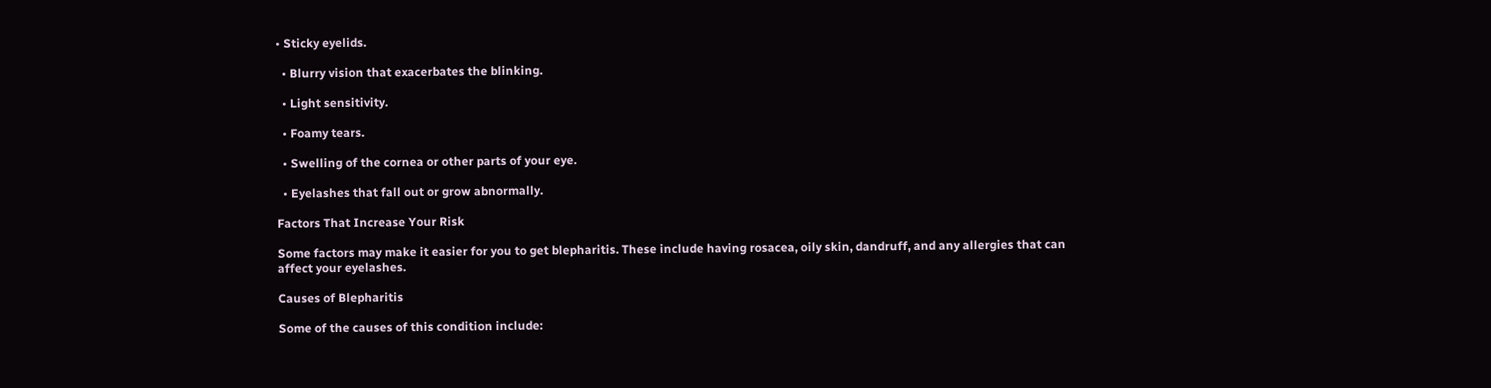• Sticky eyelids.

  • Blurry vision that exacerbates the blinking.

  • Light sensitivity.

  • Foamy tears.

  • Swelling of the cornea or other parts of your eye.

  • Eyelashes that fall out or grow abnormally.

Factors That Increase Your Risk

Some factors may make it easier for you to get blepharitis. These include having rosacea, oily skin, dandruff, and any allergies that can affect your eyelashes.

Causes of Blepharitis

Some of the causes of this condition include: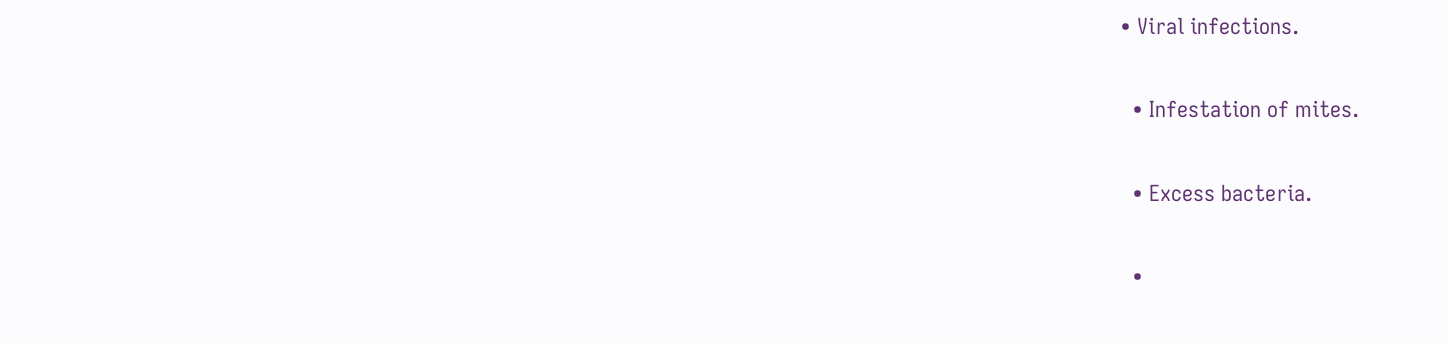• Viral infections.

  • Infestation of mites.

  • Excess bacteria.

  •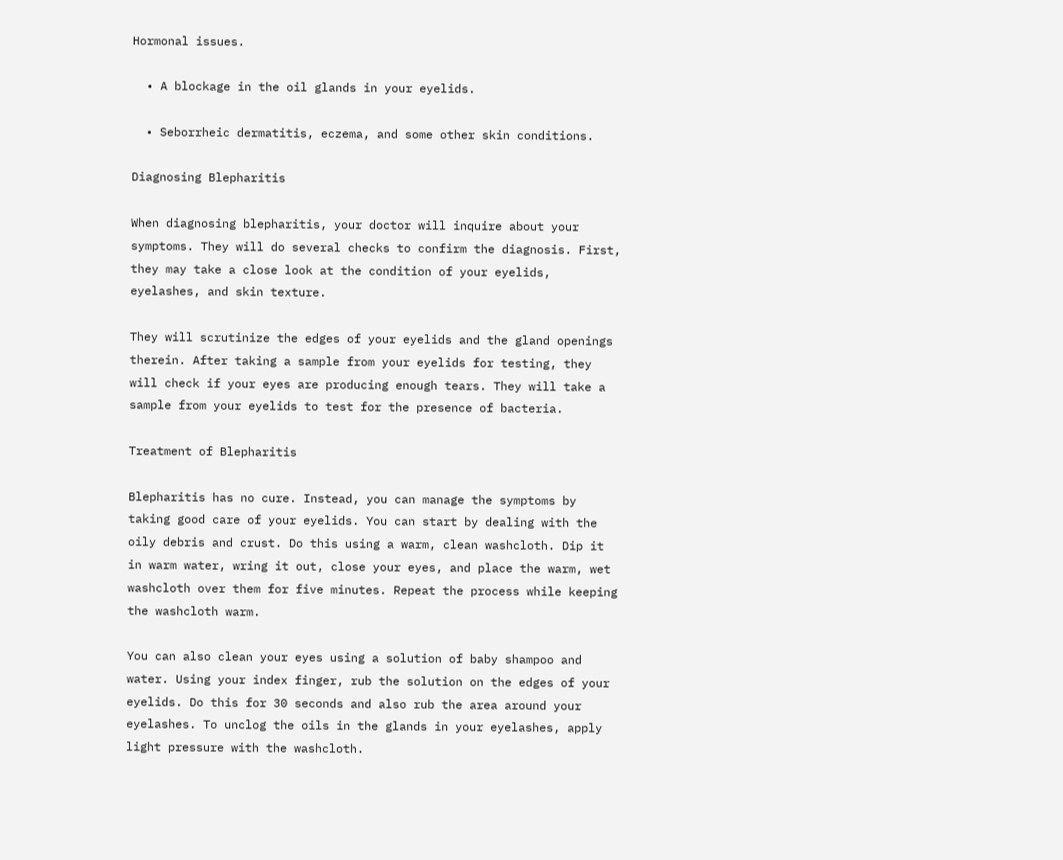Hormonal issues.

  • A blockage in the oil glands in your eyelids.

  • Seborrheic dermatitis, eczema, and some other skin conditions.

Diagnosing Blepharitis

When diagnosing blepharitis, your doctor will inquire about your symptoms. They will do several checks to confirm the diagnosis. First, they may take a close look at the condition of your eyelids, eyelashes, and skin texture.

They will scrutinize the edges of your eyelids and the gland openings therein. After taking a sample from your eyelids for testing, they will check if your eyes are producing enough tears. They will take a sample from your eyelids to test for the presence of bacteria.

Treatment of Blepharitis

Blepharitis has no cure. Instead, you can manage the symptoms by taking good care of your eyelids. You can start by dealing with the oily debris and crust. Do this using a warm, clean washcloth. Dip it in warm water, wring it out, close your eyes, and place the warm, wet washcloth over them for five minutes. Repeat the process while keeping the washcloth warm.

You can also clean your eyes using a solution of baby shampoo and water. Using your index finger, rub the solution on the edges of your eyelids. Do this for 30 seconds and also rub the area around your eyelashes. To unclog the oils in the glands in your eyelashes, apply light pressure with the washcloth.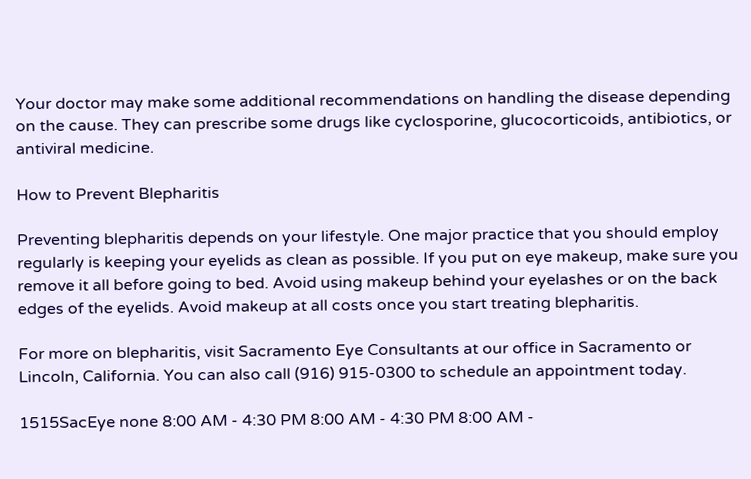Your doctor may make some additional recommendations on handling the disease depending on the cause. They can prescribe some drugs like cyclosporine, glucocorticoids, antibiotics, or antiviral medicine.

How to Prevent Blepharitis

Preventing blepharitis depends on your lifestyle. One major practice that you should employ regularly is keeping your eyelids as clean as possible. If you put on eye makeup, make sure you remove it all before going to bed. Avoid using makeup behind your eyelashes or on the back edges of the eyelids. Avoid makeup at all costs once you start treating blepharitis.

For more on blepharitis, visit Sacramento Eye Consultants at our office in Sacramento or Lincoln, California. You can also call (916) 915-0300 to schedule an appointment today.

1515SacEye none 8:00 AM - 4:30 PM 8:00 AM - 4:30 PM 8:00 AM -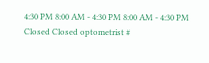4:30 PM 8:00 AM - 4:30 PM 8:00 AM - 4:30 PM Closed Closed optometrist #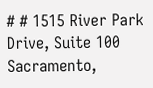# # 1515 River Park Drive, Suite 100 Sacramento,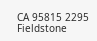CA 95815 2295 Fieldstone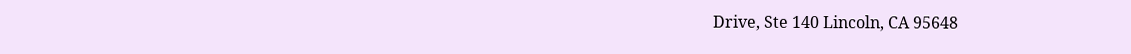Drive, Ste 140 Lincoln, CA 95648